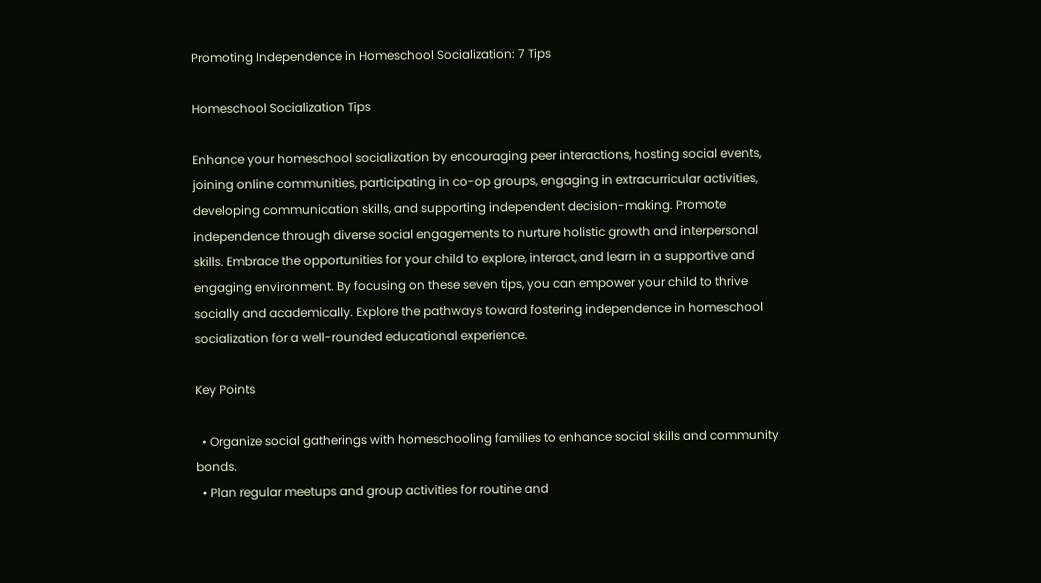Promoting Independence in Homeschool Socialization: 7 Tips

Homeschool Socialization Tips

Enhance your homeschool socialization by encouraging peer interactions, hosting social events, joining online communities, participating in co-op groups, engaging in extracurricular activities, developing communication skills, and supporting independent decision-making. Promote independence through diverse social engagements to nurture holistic growth and interpersonal skills. Embrace the opportunities for your child to explore, interact, and learn in a supportive and engaging environment. By focusing on these seven tips, you can empower your child to thrive socially and academically. Explore the pathways toward fostering independence in homeschool socialization for a well-rounded educational experience.

Key Points

  • Organize social gatherings with homeschooling families to enhance social skills and community bonds.
  • Plan regular meetups and group activities for routine and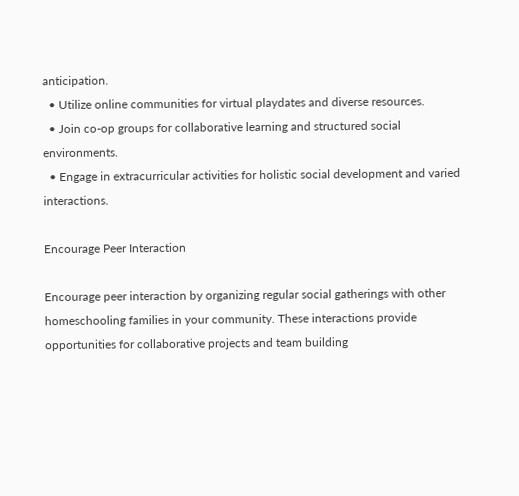anticipation.
  • Utilize online communities for virtual playdates and diverse resources.
  • Join co-op groups for collaborative learning and structured social environments.
  • Engage in extracurricular activities for holistic social development and varied interactions.

Encourage Peer Interaction

Encourage peer interaction by organizing regular social gatherings with other homeschooling families in your community. These interactions provide opportunities for collaborative projects and team building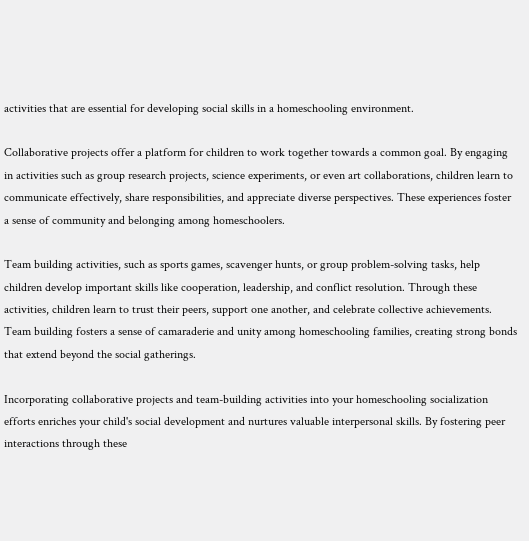activities that are essential for developing social skills in a homeschooling environment.

Collaborative projects offer a platform for children to work together towards a common goal. By engaging in activities such as group research projects, science experiments, or even art collaborations, children learn to communicate effectively, share responsibilities, and appreciate diverse perspectives. These experiences foster a sense of community and belonging among homeschoolers.

Team building activities, such as sports games, scavenger hunts, or group problem-solving tasks, help children develop important skills like cooperation, leadership, and conflict resolution. Through these activities, children learn to trust their peers, support one another, and celebrate collective achievements. Team building fosters a sense of camaraderie and unity among homeschooling families, creating strong bonds that extend beyond the social gatherings.

Incorporating collaborative projects and team-building activities into your homeschooling socialization efforts enriches your child's social development and nurtures valuable interpersonal skills. By fostering peer interactions through these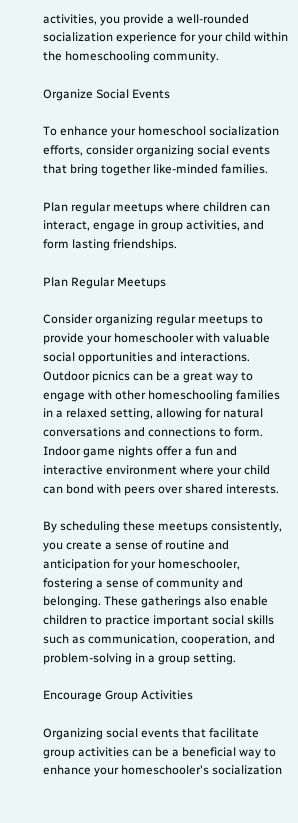activities, you provide a well-rounded socialization experience for your child within the homeschooling community.

Organize Social Events

To enhance your homeschool socialization efforts, consider organizing social events that bring together like-minded families.

Plan regular meetups where children can interact, engage in group activities, and form lasting friendships.

Plan Regular Meetups

Consider organizing regular meetups to provide your homeschooler with valuable social opportunities and interactions. Outdoor picnics can be a great way to engage with other homeschooling families in a relaxed setting, allowing for natural conversations and connections to form. Indoor game nights offer a fun and interactive environment where your child can bond with peers over shared interests.

By scheduling these meetups consistently, you create a sense of routine and anticipation for your homeschooler, fostering a sense of community and belonging. These gatherings also enable children to practice important social skills such as communication, cooperation, and problem-solving in a group setting.

Encourage Group Activities

Organizing social events that facilitate group activities can be a beneficial way to enhance your homeschooler's socialization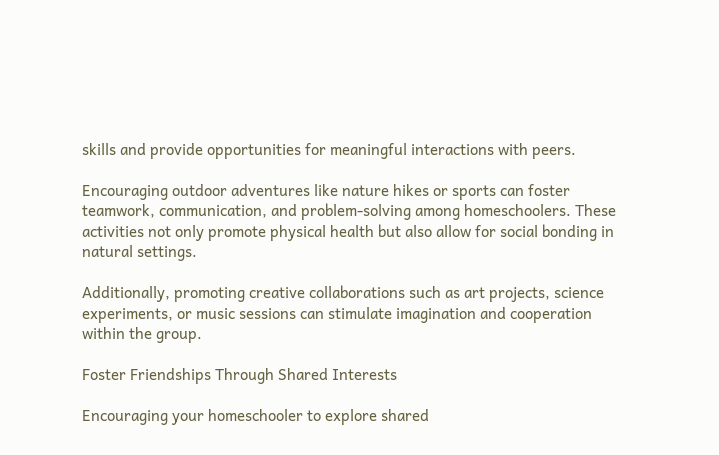skills and provide opportunities for meaningful interactions with peers.

Encouraging outdoor adventures like nature hikes or sports can foster teamwork, communication, and problem-solving among homeschoolers. These activities not only promote physical health but also allow for social bonding in natural settings.

Additionally, promoting creative collaborations such as art projects, science experiments, or music sessions can stimulate imagination and cooperation within the group.

Foster Friendships Through Shared Interests

Encouraging your homeschooler to explore shared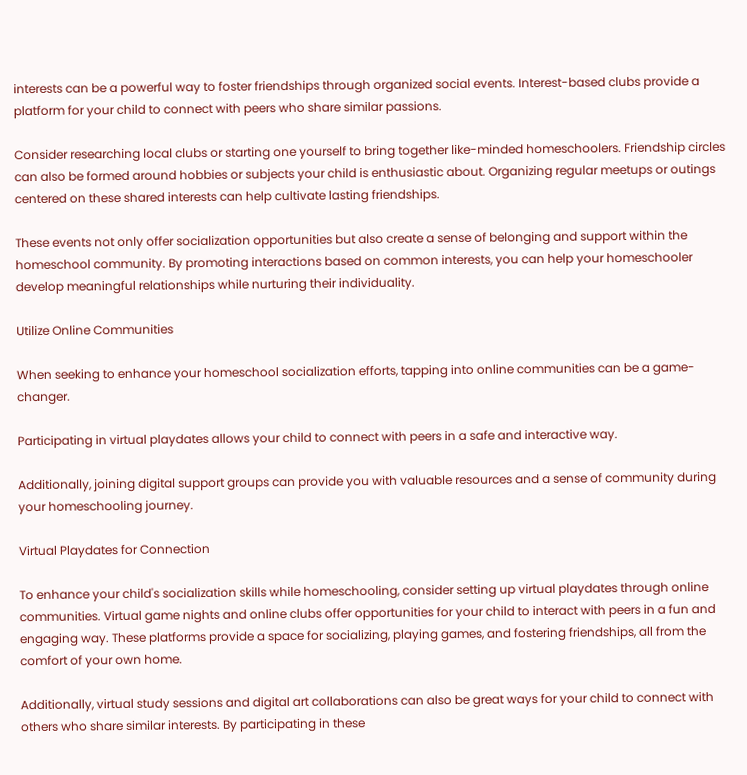interests can be a powerful way to foster friendships through organized social events. Interest-based clubs provide a platform for your child to connect with peers who share similar passions.

Consider researching local clubs or starting one yourself to bring together like-minded homeschoolers. Friendship circles can also be formed around hobbies or subjects your child is enthusiastic about. Organizing regular meetups or outings centered on these shared interests can help cultivate lasting friendships.

These events not only offer socialization opportunities but also create a sense of belonging and support within the homeschool community. By promoting interactions based on common interests, you can help your homeschooler develop meaningful relationships while nurturing their individuality.

Utilize Online Communities

When seeking to enhance your homeschool socialization efforts, tapping into online communities can be a game-changer.

Participating in virtual playdates allows your child to connect with peers in a safe and interactive way.

Additionally, joining digital support groups can provide you with valuable resources and a sense of community during your homeschooling journey.

Virtual Playdates for Connection

To enhance your child's socialization skills while homeschooling, consider setting up virtual playdates through online communities. Virtual game nights and online clubs offer opportunities for your child to interact with peers in a fun and engaging way. These platforms provide a space for socializing, playing games, and fostering friendships, all from the comfort of your own home.

Additionally, virtual study sessions and digital art collaborations can also be great ways for your child to connect with others who share similar interests. By participating in these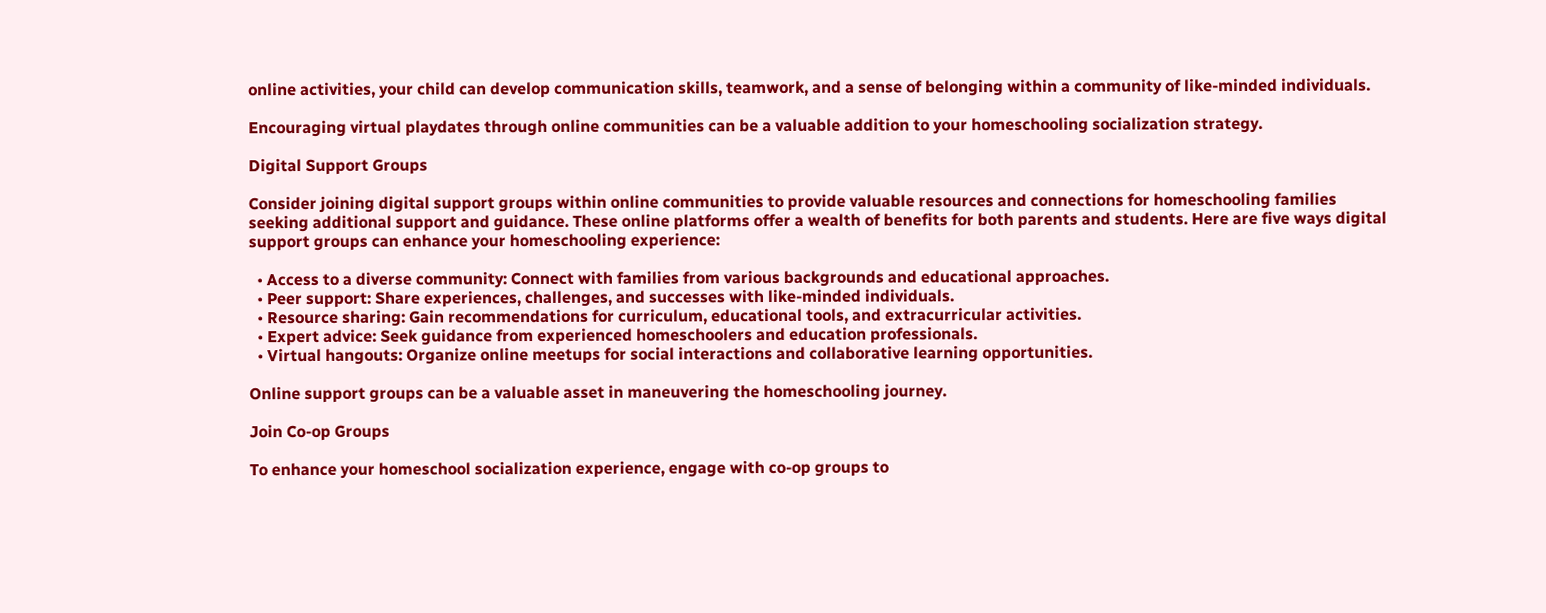online activities, your child can develop communication skills, teamwork, and a sense of belonging within a community of like-minded individuals.

Encouraging virtual playdates through online communities can be a valuable addition to your homeschooling socialization strategy.

Digital Support Groups

Consider joining digital support groups within online communities to provide valuable resources and connections for homeschooling families seeking additional support and guidance. These online platforms offer a wealth of benefits for both parents and students. Here are five ways digital support groups can enhance your homeschooling experience:

  • Access to a diverse community: Connect with families from various backgrounds and educational approaches.
  • Peer support: Share experiences, challenges, and successes with like-minded individuals.
  • Resource sharing: Gain recommendations for curriculum, educational tools, and extracurricular activities.
  • Expert advice: Seek guidance from experienced homeschoolers and education professionals.
  • Virtual hangouts: Organize online meetups for social interactions and collaborative learning opportunities.

Online support groups can be a valuable asset in maneuvering the homeschooling journey.

Join Co-op Groups

To enhance your homeschool socialization experience, engage with co-op groups to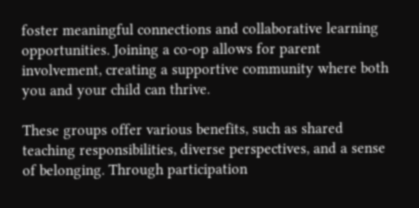foster meaningful connections and collaborative learning opportunities. Joining a co-op allows for parent involvement, creating a supportive community where both you and your child can thrive.

These groups offer various benefits, such as shared teaching responsibilities, diverse perspectives, and a sense of belonging. Through participation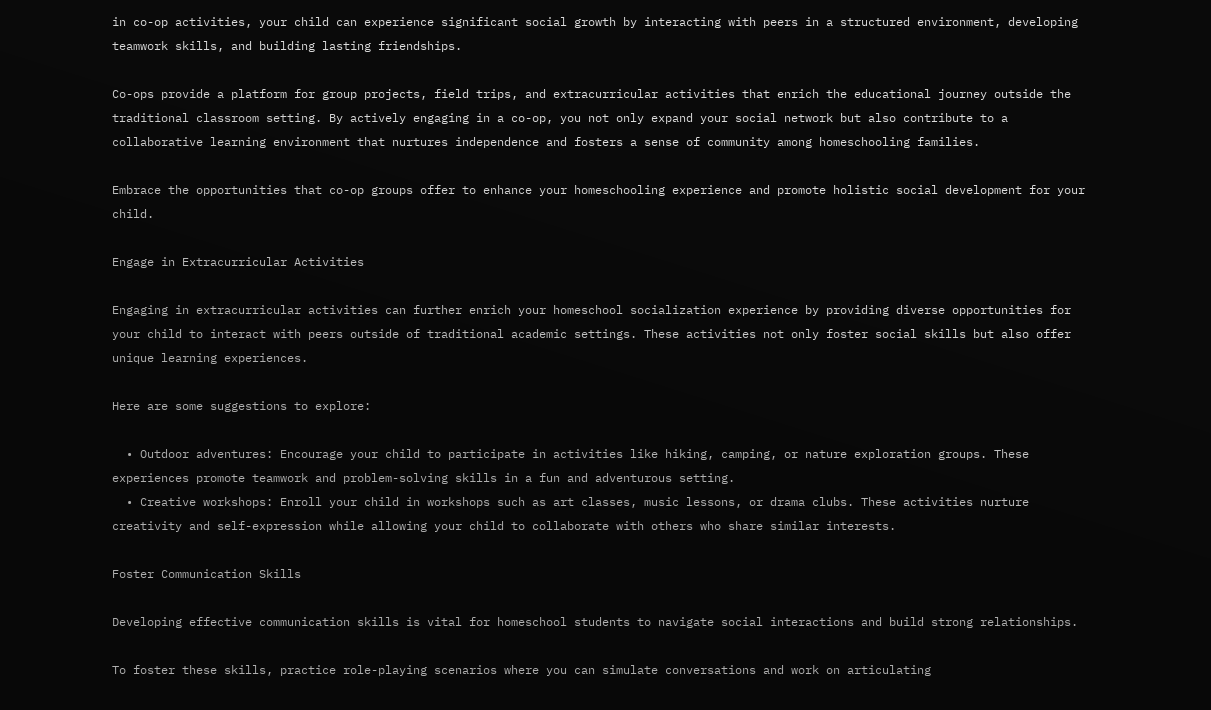in co-op activities, your child can experience significant social growth by interacting with peers in a structured environment, developing teamwork skills, and building lasting friendships.

Co-ops provide a platform for group projects, field trips, and extracurricular activities that enrich the educational journey outside the traditional classroom setting. By actively engaging in a co-op, you not only expand your social network but also contribute to a collaborative learning environment that nurtures independence and fosters a sense of community among homeschooling families.

Embrace the opportunities that co-op groups offer to enhance your homeschooling experience and promote holistic social development for your child.

Engage in Extracurricular Activities

Engaging in extracurricular activities can further enrich your homeschool socialization experience by providing diverse opportunities for your child to interact with peers outside of traditional academic settings. These activities not only foster social skills but also offer unique learning experiences.

Here are some suggestions to explore:

  • Outdoor adventures: Encourage your child to participate in activities like hiking, camping, or nature exploration groups. These experiences promote teamwork and problem-solving skills in a fun and adventurous setting.
  • Creative workshops: Enroll your child in workshops such as art classes, music lessons, or drama clubs. These activities nurture creativity and self-expression while allowing your child to collaborate with others who share similar interests.

Foster Communication Skills

Developing effective communication skills is vital for homeschool students to navigate social interactions and build strong relationships.

To foster these skills, practice role-playing scenarios where you can simulate conversations and work on articulating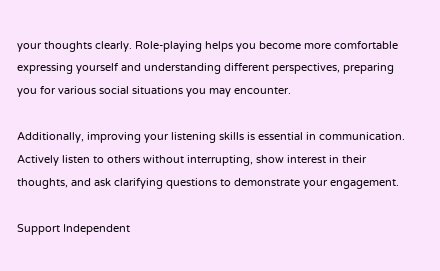your thoughts clearly. Role-playing helps you become more comfortable expressing yourself and understanding different perspectives, preparing you for various social situations you may encounter.

Additionally, improving your listening skills is essential in communication. Actively listen to others without interrupting, show interest in their thoughts, and ask clarifying questions to demonstrate your engagement.

Support Independent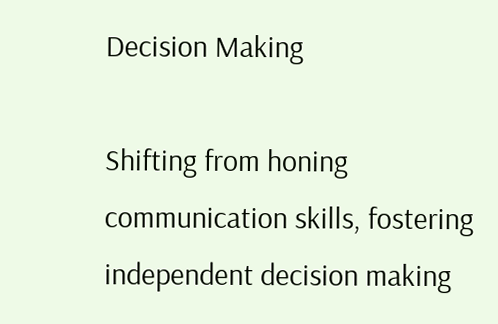Decision Making

Shifting from honing communication skills, fostering independent decision making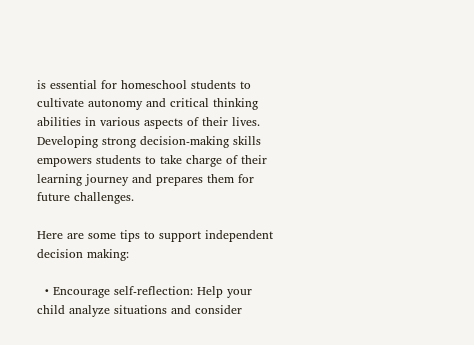is essential for homeschool students to cultivate autonomy and critical thinking abilities in various aspects of their lives. Developing strong decision-making skills empowers students to take charge of their learning journey and prepares them for future challenges.

Here are some tips to support independent decision making:

  • Encourage self-reflection: Help your child analyze situations and consider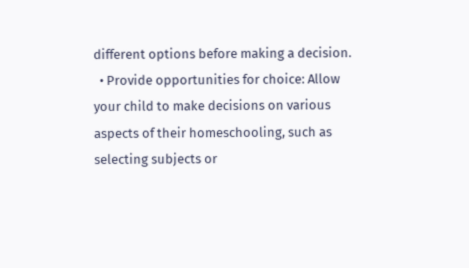different options before making a decision.
  • Provide opportunities for choice: Allow your child to make decisions on various aspects of their homeschooling, such as selecting subjects or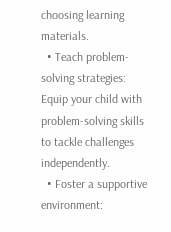choosing learning materials.
  • Teach problem-solving strategies: Equip your child with problem-solving skills to tackle challenges independently.
  • Foster a supportive environment: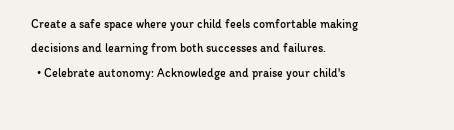Create a safe space where your child feels comfortable making decisions and learning from both successes and failures.
  • Celebrate autonomy: Acknowledge and praise your child's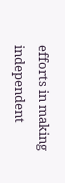efforts in making independent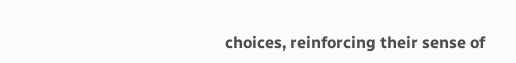choices, reinforcing their sense of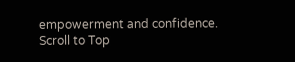empowerment and confidence.
Scroll to Top